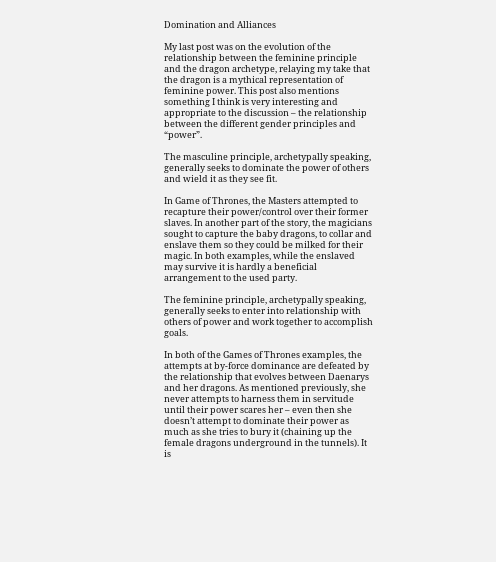Domination and Alliances

My last post was on the evolution of the relationship between the feminine principle and the dragon archetype, relaying my take that the dragon is a mythical representation of feminine power. This post also mentions something I think is very interesting and appropriate to the discussion – the relationship between the different gender principles and “power”.

The masculine principle, archetypally speaking, generally seeks to dominate the power of others and wield it as they see fit.

In Game of Thrones, the Masters attempted to recapture their power/control over their former slaves. In another part of the story, the magicians sought to capture the baby dragons, to collar and enslave them so they could be milked for their magic. In both examples, while the enslaved may survive it is hardly a beneficial arrangement to the used party.

The feminine principle, archetypally speaking, generally seeks to enter into relationship with others of power and work together to accomplish goals.

In both of the Games of Thrones examples, the attempts at by-force dominance are defeated by the relationship that evolves between Daenarys and her dragons. As mentioned previously, she never attempts to harness them in servitude until their power scares her – even then she doesn’t attempt to dominate their power as much as she tries to bury it (chaining up the female dragons underground in the tunnels). It is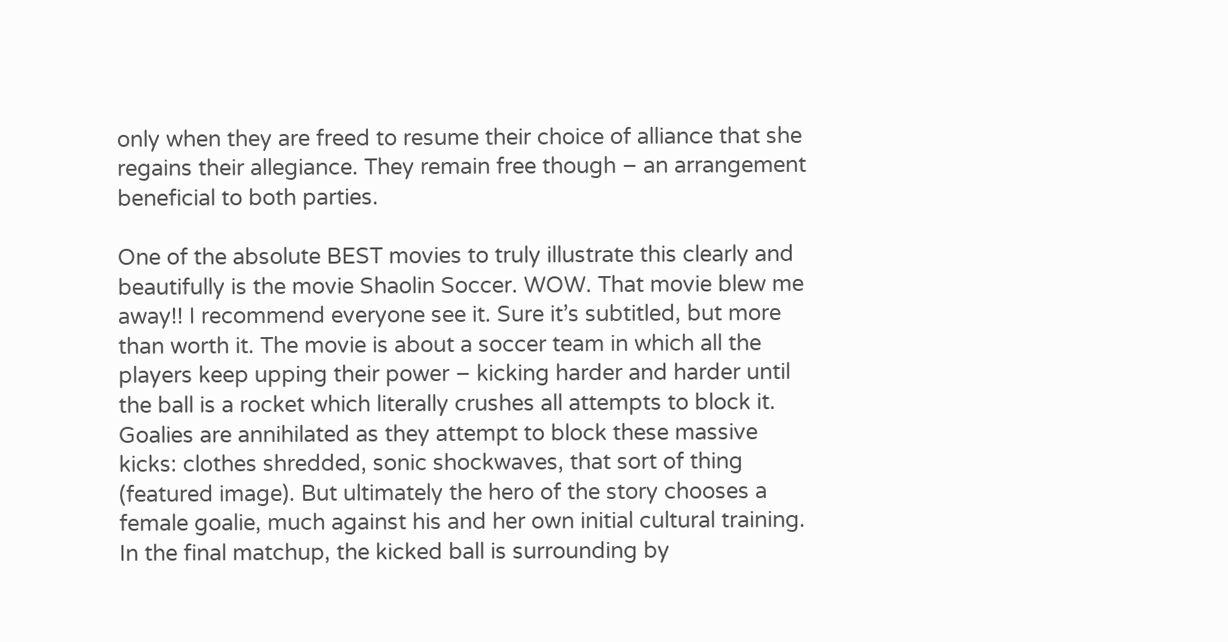only when they are freed to resume their choice of alliance that she regains their allegiance. They remain free though – an arrangement beneficial to both parties.

One of the absolute BEST movies to truly illustrate this clearly and beautifully is the movie Shaolin Soccer. WOW. That movie blew me away!! I recommend everyone see it. Sure it’s subtitled, but more than worth it. The movie is about a soccer team in which all the players keep upping their power – kicking harder and harder until the ball is a rocket which literally crushes all attempts to block it. Goalies are annihilated as they attempt to block these massive kicks: clothes shredded, sonic shockwaves, that sort of thing (featured image). But ultimately the hero of the story chooses a female goalie, much against his and her own initial cultural training. In the final matchup, the kicked ball is surrounding by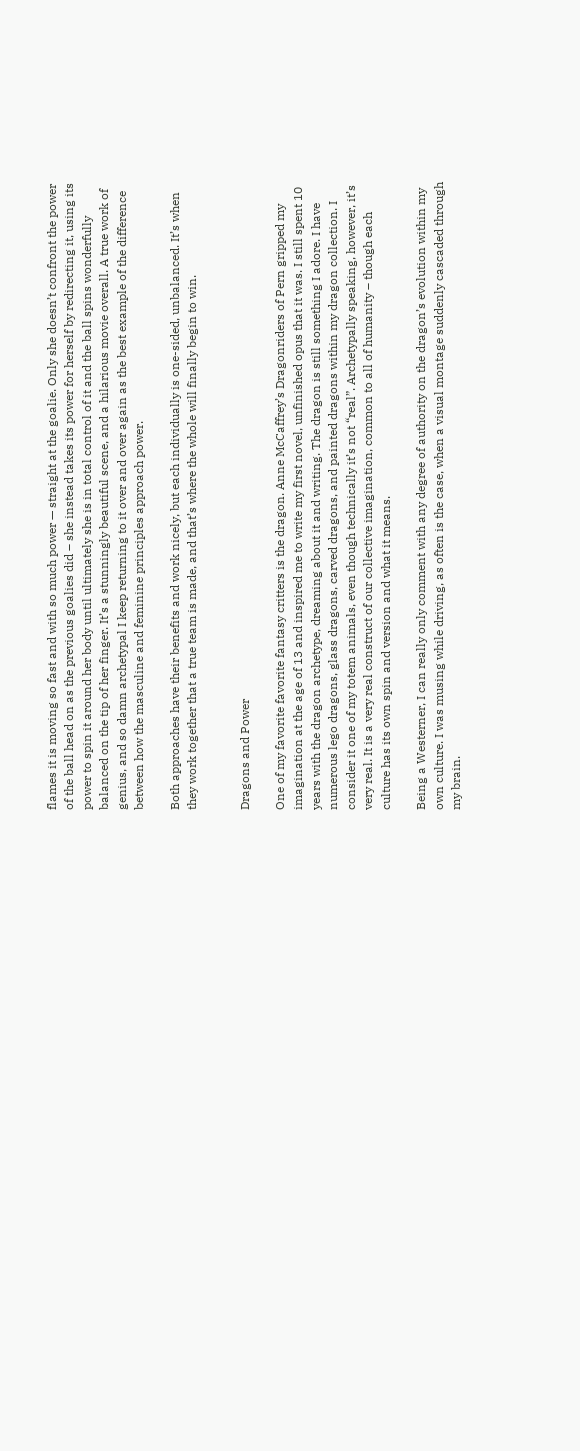flames it is moving so fast and with so much power — straight at the goalie. Only she doesn’t confront the power of the ball head on as the previous goalies did – she instead takes its power for herself by redirecting it, using its power to spin it around her body until ultimately she is in total control of it and the ball spins wonderfully balanced on the tip of her finger. It’s a stunningly beautiful scene, and a hilarious movie overall. A true work of genius, and so damn archetypal I keep returning to it over and over again as the best example of the difference between how the masculine and feminine principles approach power.

Both approaches have their benefits and work nicely, but each individually is one-sided, unbalanced. It’s when they work together that a true team is made, and that’s where the whole will finally begin to win.


Dragons and Power

One of my favorite favorite fantasy critters is the dragon. Anne McCaffrey’s Dragonriders of Pern gripped my imagination at the age of 13 and inspired me to write my first novel, unfinished opus that it was. I still spent 10 years with the dragon archetype, dreaming about it and writing. The dragon is still something I adore. I have numerous lego dragons, glass dragons, carved dragons, and painted dragons within my dragon collection. I consider it one of my totem animals, even though technically it’s not “real”. Archetypally speaking, however, it’s very real. It is a very real construct of our collective imagination, common to all of humanity – though each culture has its own spin and version and what it means.

Being a Westerner, I can really only comment with any degree of authority on the dragon’s evolution within my own culture. I was musing while driving, as often is the case, when a visual montage suddenly cascaded through my brain.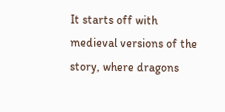It starts off with medieval versions of the story, where dragons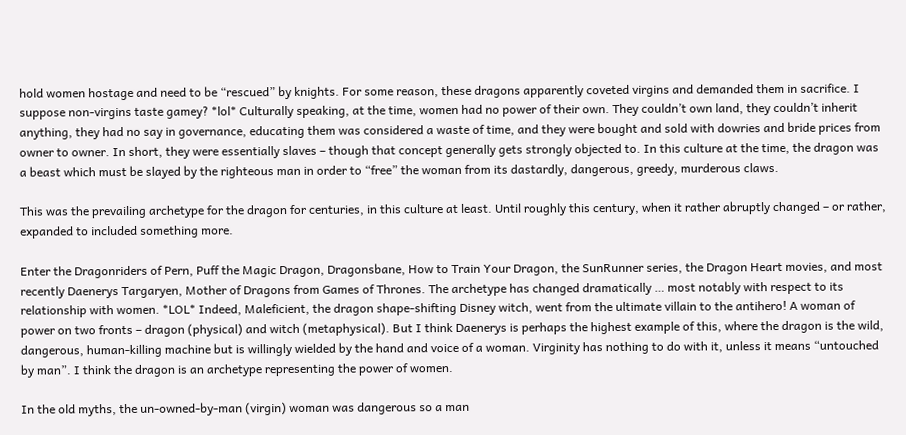hold women hostage and need to be “rescued” by knights. For some reason, these dragons apparently coveted virgins and demanded them in sacrifice. I suppose non-virgins taste gamey? *lol* Culturally speaking, at the time, women had no power of their own. They couldn’t own land, they couldn’t inherit anything, they had no say in governance, educating them was considered a waste of time, and they were bought and sold with dowries and bride prices from owner to owner. In short, they were essentially slaves – though that concept generally gets strongly objected to. In this culture at the time, the dragon was a beast which must be slayed by the righteous man in order to “free” the woman from its dastardly, dangerous, greedy, murderous claws.

This was the prevailing archetype for the dragon for centuries, in this culture at least. Until roughly this century, when it rather abruptly changed – or rather, expanded to included something more.

Enter the Dragonriders of Pern, Puff the Magic Dragon, Dragonsbane, How to Train Your Dragon, the SunRunner series, the Dragon Heart movies, and most recently Daenerys Targaryen, Mother of Dragons from Games of Thrones. The archetype has changed dramatically … most notably with respect to its relationship with women. *LOL* Indeed, Maleficient, the dragon shape-shifting Disney witch, went from the ultimate villain to the antihero! A woman of power on two fronts – dragon (physical) and witch (metaphysical). But I think Daenerys is perhaps the highest example of this, where the dragon is the wild, dangerous, human-killing machine but is willingly wielded by the hand and voice of a woman. Virginity has nothing to do with it, unless it means “untouched by man”. I think the dragon is an archetype representing the power of women.

In the old myths, the un-owned-by-man (virgin) woman was dangerous so a man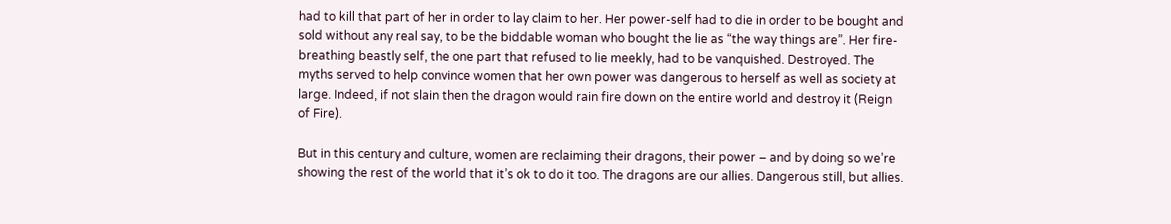had to kill that part of her in order to lay claim to her. Her power-self had to die in order to be bought and sold without any real say, to be the biddable woman who bought the lie as “the way things are”. Her fire-breathing beastly self, the one part that refused to lie meekly, had to be vanquished. Destroyed. The myths served to help convince women that her own power was dangerous to herself as well as society at large. Indeed, if not slain then the dragon would rain fire down on the entire world and destroy it (Reign of Fire).

But in this century and culture, women are reclaiming their dragons, their power – and by doing so we’re showing the rest of the world that it’s ok to do it too. The dragons are our allies. Dangerous still, but allies.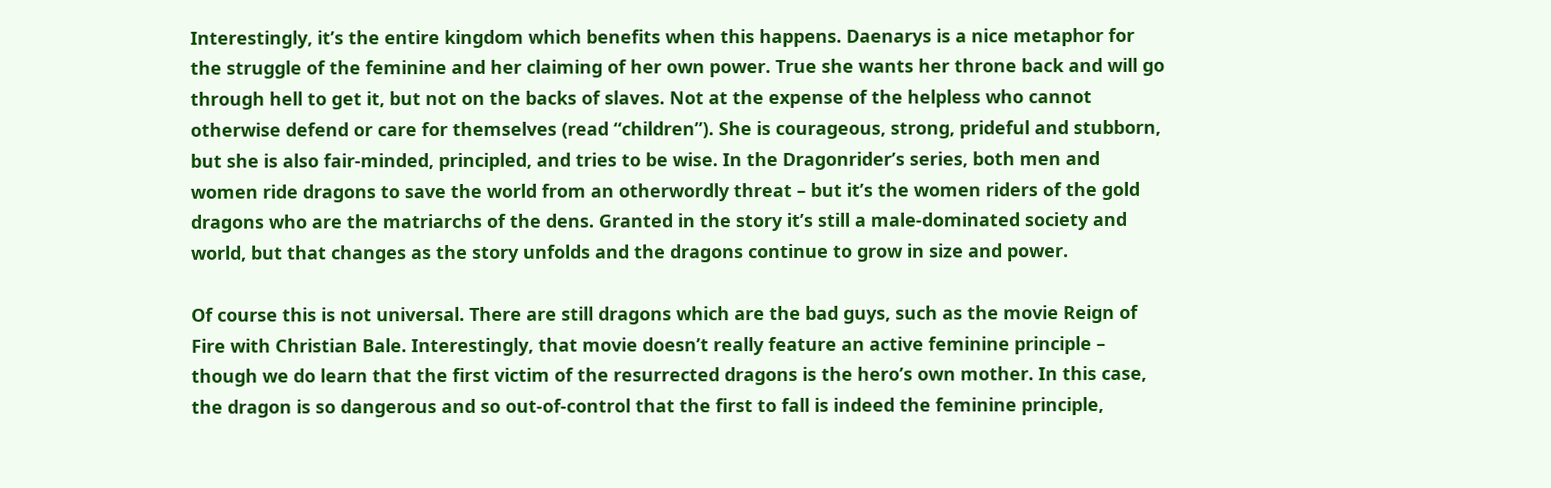Interestingly, it’s the entire kingdom which benefits when this happens. Daenarys is a nice metaphor for the struggle of the feminine and her claiming of her own power. True she wants her throne back and will go through hell to get it, but not on the backs of slaves. Not at the expense of the helpless who cannot otherwise defend or care for themselves (read “children”). She is courageous, strong, prideful and stubborn, but she is also fair-minded, principled, and tries to be wise. In the Dragonrider’s series, both men and women ride dragons to save the world from an otherwordly threat – but it’s the women riders of the gold dragons who are the matriarchs of the dens. Granted in the story it’s still a male-dominated society and world, but that changes as the story unfolds and the dragons continue to grow in size and power.

Of course this is not universal. There are still dragons which are the bad guys, such as the movie Reign of Fire with Christian Bale. Interestingly, that movie doesn’t really feature an active feminine principle – though we do learn that the first victim of the resurrected dragons is the hero’s own mother. In this case, the dragon is so dangerous and so out-of-control that the first to fall is indeed the feminine principle,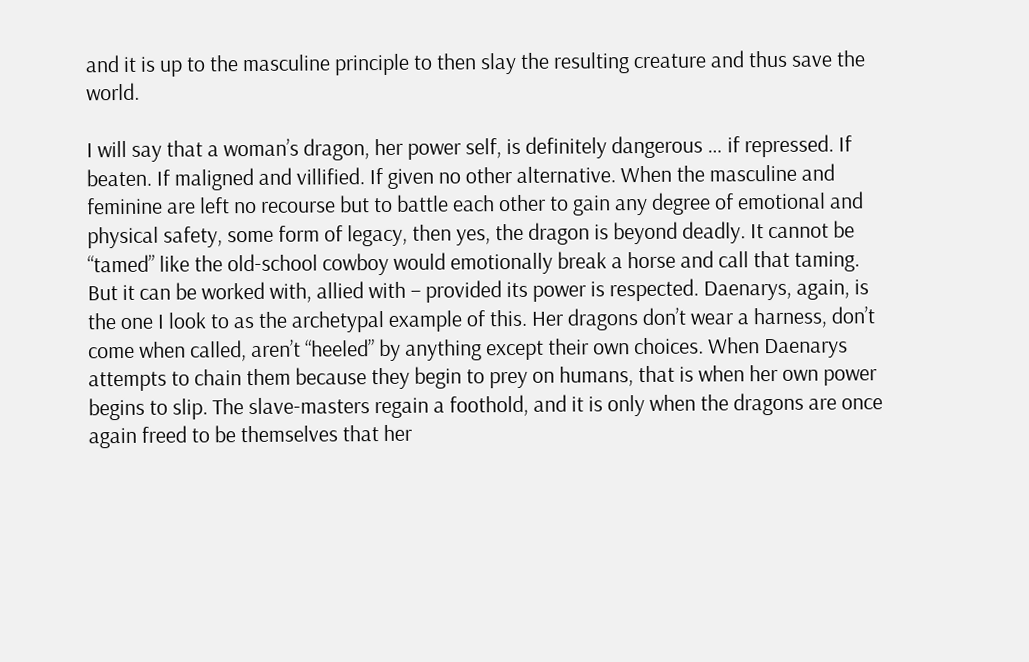and it is up to the masculine principle to then slay the resulting creature and thus save the world.

I will say that a woman’s dragon, her power self, is definitely dangerous … if repressed. If beaten. If maligned and villified. If given no other alternative. When the masculine and feminine are left no recourse but to battle each other to gain any degree of emotional and physical safety, some form of legacy, then yes, the dragon is beyond deadly. It cannot be “tamed” like the old-school cowboy would emotionally break a horse and call that taming. But it can be worked with, allied with – provided its power is respected. Daenarys, again, is the one I look to as the archetypal example of this. Her dragons don’t wear a harness, don’t come when called, aren’t “heeled” by anything except their own choices. When Daenarys attempts to chain them because they begin to prey on humans, that is when her own power begins to slip. The slave-masters regain a foothold, and it is only when the dragons are once again freed to be themselves that her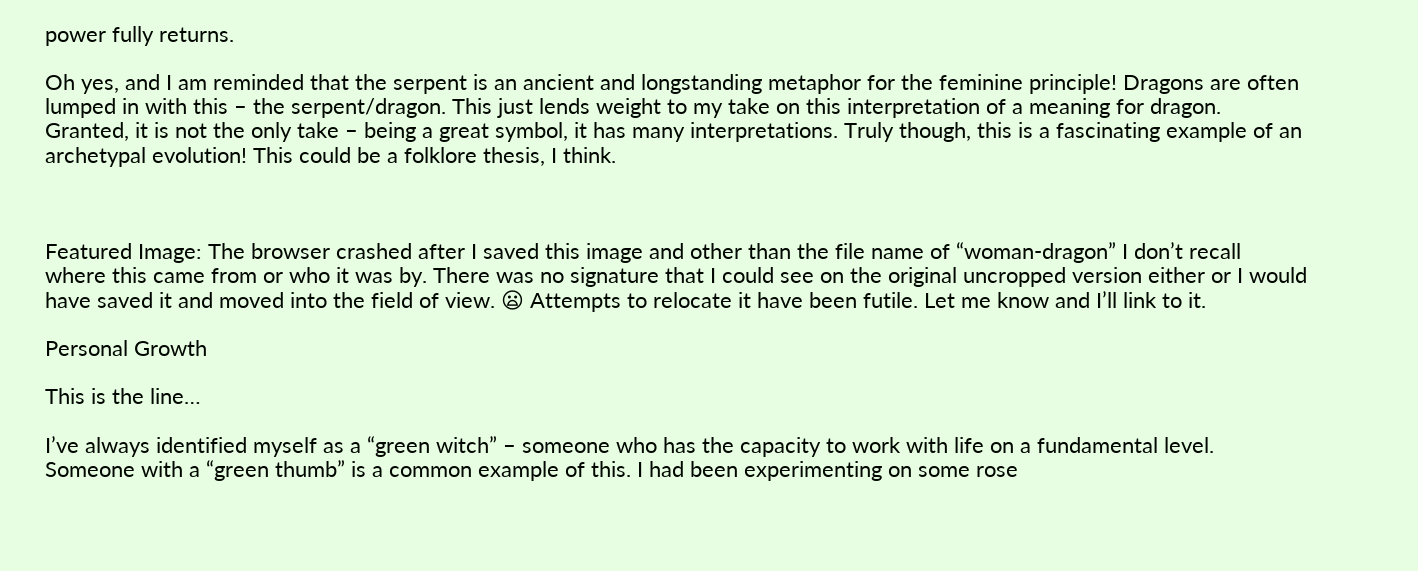power fully returns.

Oh yes, and I am reminded that the serpent is an ancient and longstanding metaphor for the feminine principle! Dragons are often lumped in with this – the serpent/dragon. This just lends weight to my take on this interpretation of a meaning for dragon. Granted, it is not the only take – being a great symbol, it has many interpretations. Truly though, this is a fascinating example of an archetypal evolution! This could be a folklore thesis, I think.



Featured Image: The browser crashed after I saved this image and other than the file name of “woman-dragon” I don’t recall where this came from or who it was by. There was no signature that I could see on the original uncropped version either or I would have saved it and moved into the field of view. 😦 Attempts to relocate it have been futile. Let me know and I’ll link to it.

Personal Growth

This is the line…

I’ve always identified myself as a “green witch” – someone who has the capacity to work with life on a fundamental level. Someone with a “green thumb” is a common example of this. I had been experimenting on some rose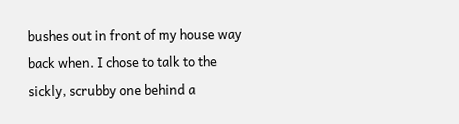bushes out in front of my house way back when. I chose to talk to the sickly, scrubby one behind a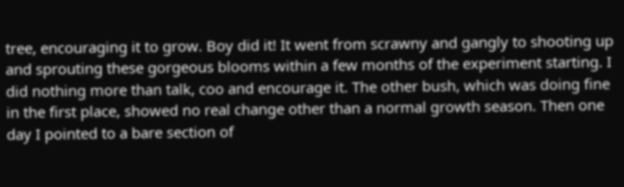tree, encouraging it to grow. Boy did it! It went from scrawny and gangly to shooting up and sprouting these gorgeous blooms within a few months of the experiment starting. I did nothing more than talk, coo and encourage it. The other bush, which was doing fine in the first place, showed no real change other than a normal growth season. Then one day I pointed to a bare section of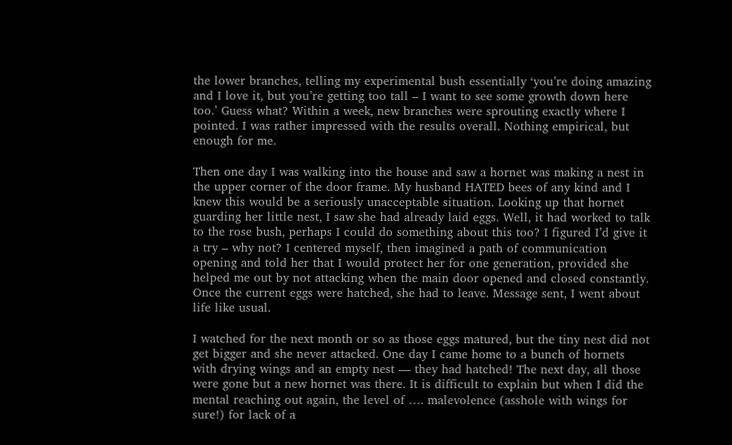the lower branches, telling my experimental bush essentially ‘you’re doing amazing and I love it, but you’re getting too tall – I want to see some growth down here too.’ Guess what? Within a week, new branches were sprouting exactly where I pointed. I was rather impressed with the results overall. Nothing empirical, but enough for me.

Then one day I was walking into the house and saw a hornet was making a nest in the upper corner of the door frame. My husband HATED bees of any kind and I knew this would be a seriously unacceptable situation. Looking up that hornet guarding her little nest, I saw she had already laid eggs. Well, it had worked to talk to the rose bush, perhaps I could do something about this too? I figured I’d give it a try – why not? I centered myself, then imagined a path of communication opening and told her that I would protect her for one generation, provided she helped me out by not attacking when the main door opened and closed constantly. Once the current eggs were hatched, she had to leave. Message sent, I went about life like usual.

I watched for the next month or so as those eggs matured, but the tiny nest did not get bigger and she never attacked. One day I came home to a bunch of hornets with drying wings and an empty nest — they had hatched! The next day, all those were gone but a new hornet was there. It is difficult to explain but when I did the mental reaching out again, the level of …. malevolence (asshole with wings for sure!) for lack of a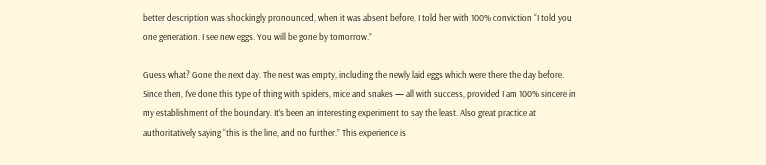better description was shockingly pronounced, when it was absent before. I told her with 100% conviction “I told you one generation. I see new eggs. You will be gone by tomorrow.”

Guess what? Gone the next day. The nest was empty, including the newly laid eggs which were there the day before. Since then, I’ve done this type of thing with spiders, mice and snakes — all with success, provided I am 100% sincere in my establishment of the boundary. It’s been an interesting experiment to say the least. Also great practice at authoritatively saying “this is the line, and no further.” This experience is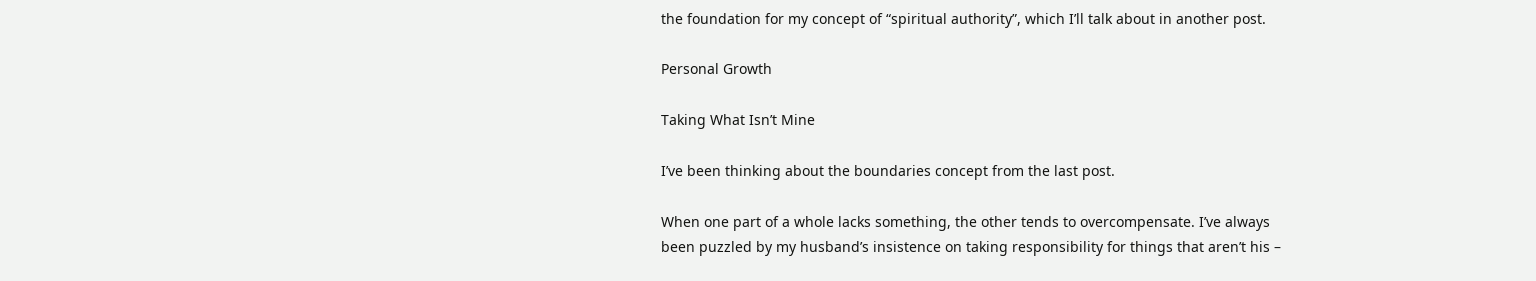the foundation for my concept of “spiritual authority”, which I’ll talk about in another post.

Personal Growth

Taking What Isn’t Mine

I’ve been thinking about the boundaries concept from the last post.

When one part of a whole lacks something, the other tends to overcompensate. I’ve always been puzzled by my husband’s insistence on taking responsibility for things that aren’t his –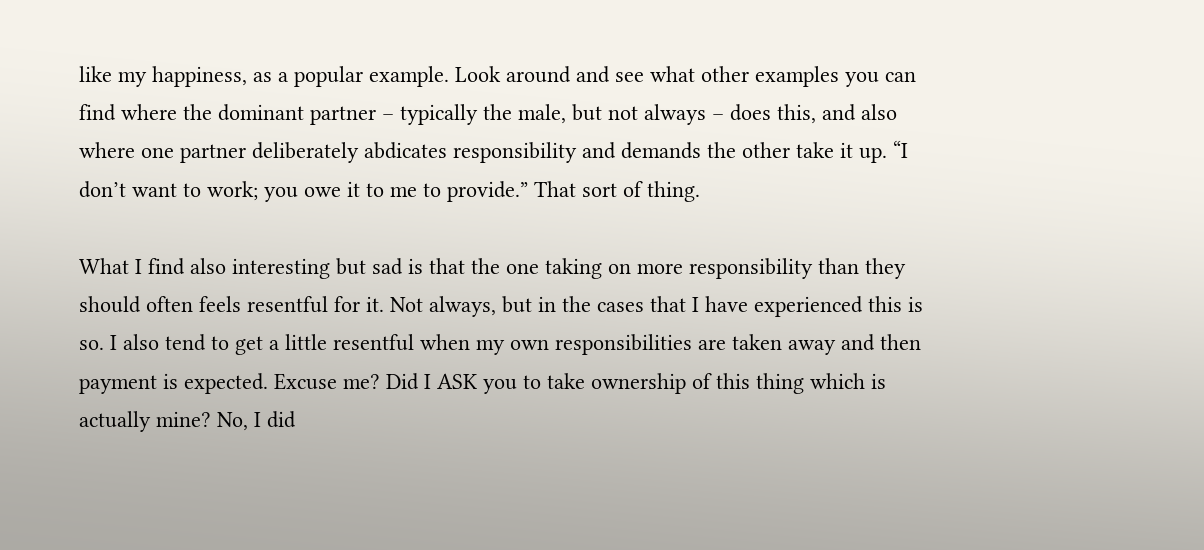like my happiness, as a popular example. Look around and see what other examples you can find where the dominant partner – typically the male, but not always – does this, and also where one partner deliberately abdicates responsibility and demands the other take it up. “I don’t want to work; you owe it to me to provide.” That sort of thing.

What I find also interesting but sad is that the one taking on more responsibility than they should often feels resentful for it. Not always, but in the cases that I have experienced this is so. I also tend to get a little resentful when my own responsibilities are taken away and then payment is expected. Excuse me? Did I ASK you to take ownership of this thing which is actually mine? No, I did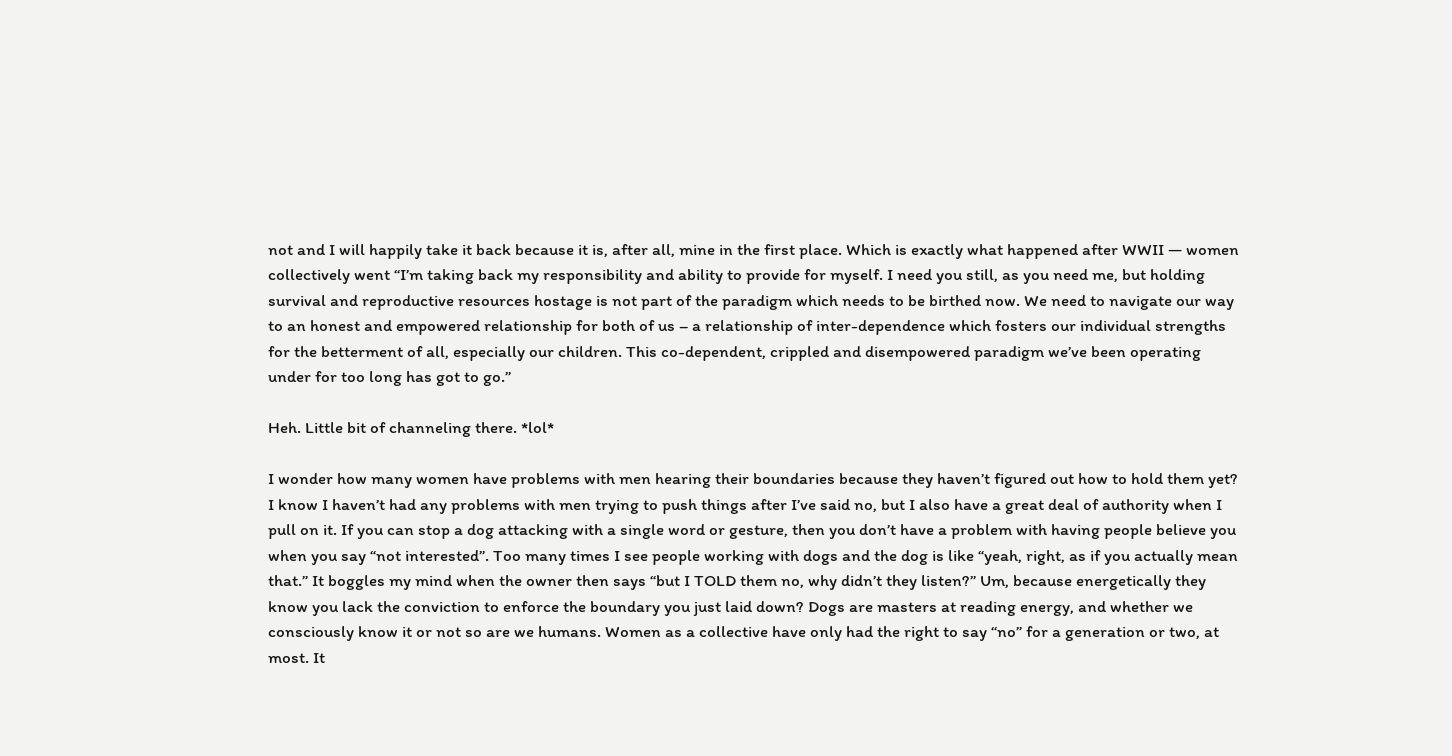not and I will happily take it back because it is, after all, mine in the first place. Which is exactly what happened after WWII — women collectively went “I’m taking back my responsibility and ability to provide for myself. I need you still, as you need me, but holding survival and reproductive resources hostage is not part of the paradigm which needs to be birthed now. We need to navigate our way to an honest and empowered relationship for both of us – a relationship of inter-dependence which fosters our individual strengths for the betterment of all, especially our children. This co-dependent, crippled and disempowered paradigm we’ve been operating under for too long has got to go.”

Heh. Little bit of channeling there. *lol*

I wonder how many women have problems with men hearing their boundaries because they haven’t figured out how to hold them yet? I know I haven’t had any problems with men trying to push things after I’ve said no, but I also have a great deal of authority when I pull on it. If you can stop a dog attacking with a single word or gesture, then you don’t have a problem with having people believe you when you say “not interested”. Too many times I see people working with dogs and the dog is like “yeah, right, as if you actually mean that.” It boggles my mind when the owner then says “but I TOLD them no, why didn’t they listen?” Um, because energetically they know you lack the conviction to enforce the boundary you just laid down? Dogs are masters at reading energy, and whether we consciously know it or not so are we humans. Women as a collective have only had the right to say “no” for a generation or two, at most. It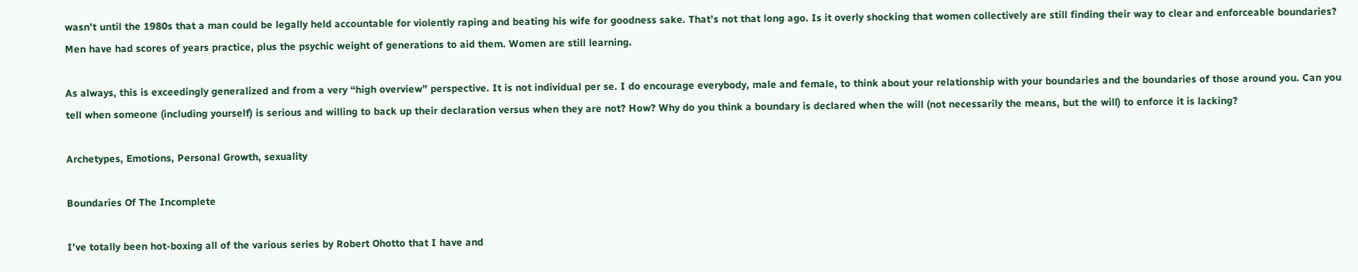wasn’t until the 1980s that a man could be legally held accountable for violently raping and beating his wife for goodness sake. That’s not that long ago. Is it overly shocking that women collectively are still finding their way to clear and enforceable boundaries? Men have had scores of years practice, plus the psychic weight of generations to aid them. Women are still learning.

As always, this is exceedingly generalized and from a very “high overview” perspective. It is not individual per se. I do encourage everybody, male and female, to think about your relationship with your boundaries and the boundaries of those around you. Can you tell when someone (including yourself) is serious and willing to back up their declaration versus when they are not? How? Why do you think a boundary is declared when the will (not necessarily the means, but the will) to enforce it is lacking?

Archetypes, Emotions, Personal Growth, sexuality

Boundaries Of The Incomplete

I’ve totally been hot-boxing all of the various series by Robert Ohotto that I have and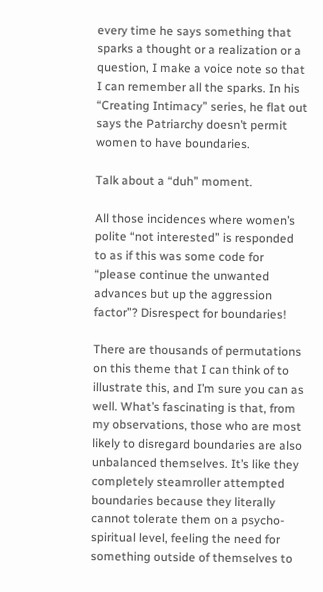every time he says something that sparks a thought or a realization or a question, I make a voice note so that I can remember all the sparks. In his “Creating Intimacy” series, he flat out says the Patriarchy doesn’t permit women to have boundaries.

Talk about a “duh” moment.

All those incidences where women’s polite “not interested” is responded to as if this was some code for “please continue the unwanted advances but up the aggression factor”? Disrespect for boundaries!

There are thousands of permutations on this theme that I can think of to illustrate this, and I’m sure you can as well. What’s fascinating is that, from my observations, those who are most likely to disregard boundaries are also unbalanced themselves. It’s like they completely steamroller attempted boundaries because they literally cannot tolerate them on a psycho-spiritual level, feeling the need for something outside of themselves to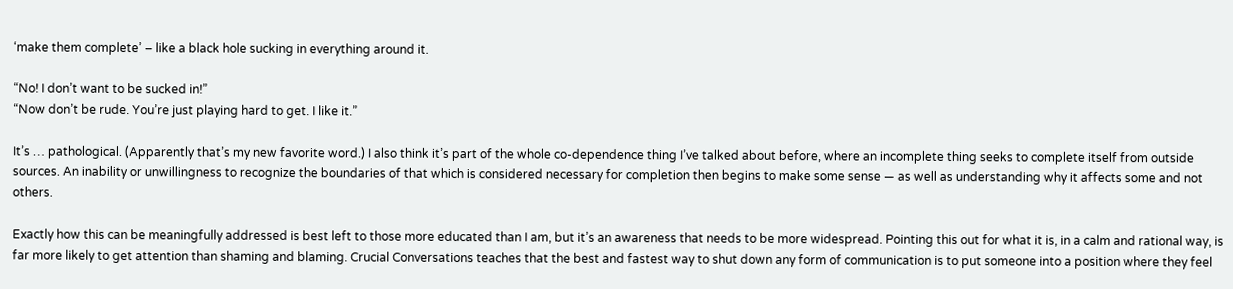‘make them complete’ – like a black hole sucking in everything around it.

“No! I don’t want to be sucked in!”
“Now don’t be rude. You’re just playing hard to get. I like it.”

It’s … pathological. (Apparently that’s my new favorite word.) I also think it’s part of the whole co-dependence thing I’ve talked about before, where an incomplete thing seeks to complete itself from outside sources. An inability or unwillingness to recognize the boundaries of that which is considered necessary for completion then begins to make some sense — as well as understanding why it affects some and not others.

Exactly how this can be meaningfully addressed is best left to those more educated than I am, but it’s an awareness that needs to be more widespread. Pointing this out for what it is, in a calm and rational way, is far more likely to get attention than shaming and blaming. Crucial Conversations teaches that the best and fastest way to shut down any form of communication is to put someone into a position where they feel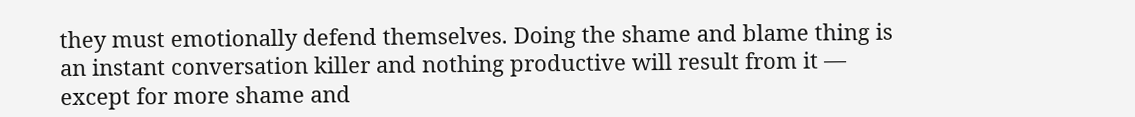they must emotionally defend themselves. Doing the shame and blame thing is an instant conversation killer and nothing productive will result from it — except for more shame and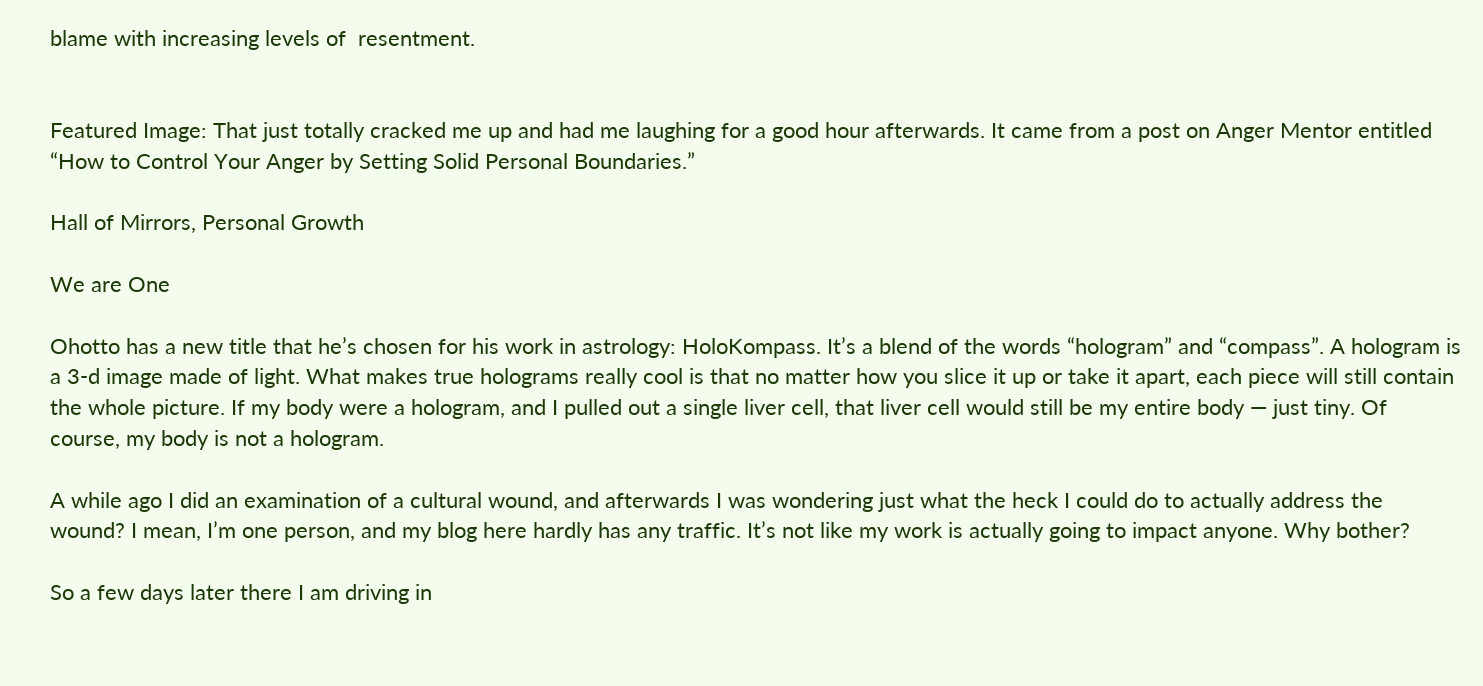blame with increasing levels of  resentment.


Featured Image: That just totally cracked me up and had me laughing for a good hour afterwards. It came from a post on Anger Mentor entitled “How to Control Your Anger by Setting Solid Personal Boundaries.”

Hall of Mirrors, Personal Growth

We are One

Ohotto has a new title that he’s chosen for his work in astrology: HoloKompass. It’s a blend of the words “hologram” and “compass”. A hologram is a 3-d image made of light. What makes true holograms really cool is that no matter how you slice it up or take it apart, each piece will still contain the whole picture. If my body were a hologram, and I pulled out a single liver cell, that liver cell would still be my entire body — just tiny. Of course, my body is not a hologram.

A while ago I did an examination of a cultural wound, and afterwards I was wondering just what the heck I could do to actually address the wound? I mean, I’m one person, and my blog here hardly has any traffic. It’s not like my work is actually going to impact anyone. Why bother?

So a few days later there I am driving in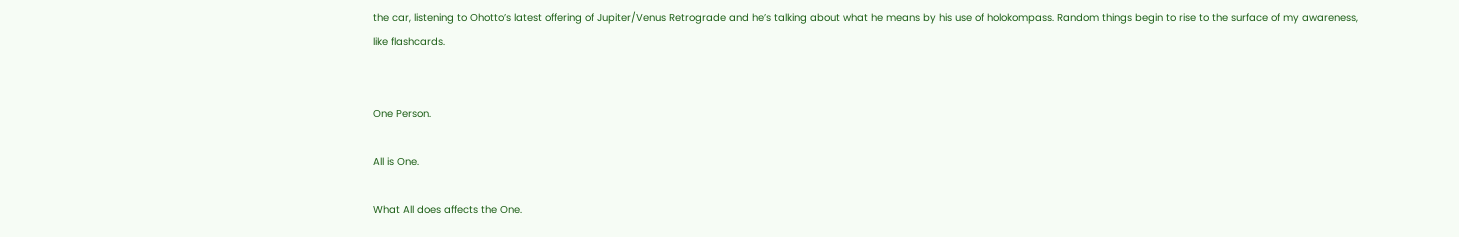the car, listening to Ohotto’s latest offering of Jupiter/Venus Retrograde and he’s talking about what he means by his use of holokompass. Random things begin to rise to the surface of my awareness, like flashcards.


One Person.

All is One.

What All does affects the One.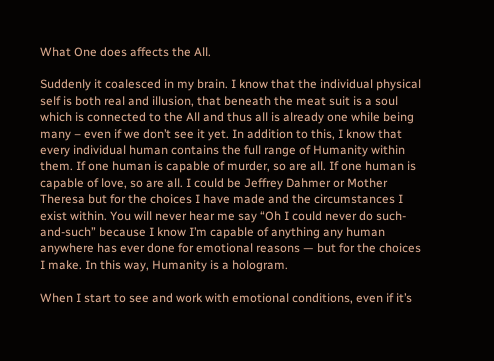What One does affects the All.

Suddenly it coalesced in my brain. I know that the individual physical self is both real and illusion, that beneath the meat suit is a soul which is connected to the All and thus all is already one while being many – even if we don’t see it yet. In addition to this, I know that every individual human contains the full range of Humanity within them. If one human is capable of murder, so are all. If one human is capable of love, so are all. I could be Jeffrey Dahmer or Mother Theresa but for the choices I have made and the circumstances I exist within. You will never hear me say “Oh I could never do such-and-such” because I know I’m capable of anything any human anywhere has ever done for emotional reasons — but for the choices I make. In this way, Humanity is a hologram.

When I start to see and work with emotional conditions, even if it’s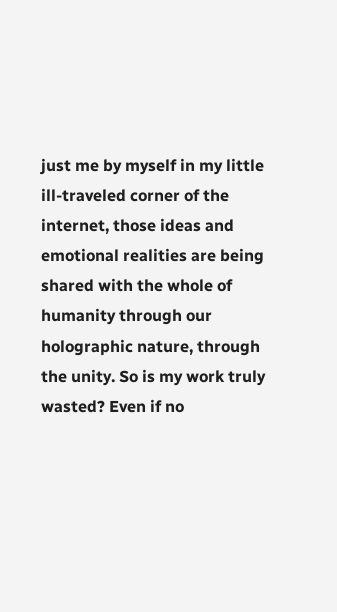just me by myself in my little ill-traveled corner of the internet, those ideas and emotional realities are being shared with the whole of humanity through our holographic nature, through the unity. So is my work truly wasted? Even if no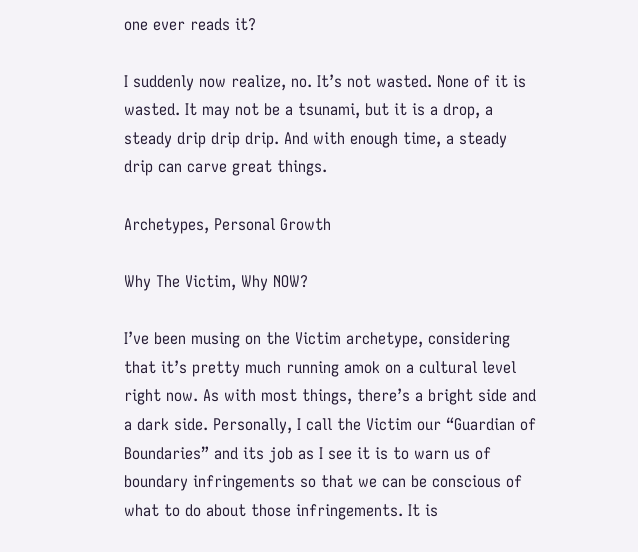one ever reads it?

I suddenly now realize, no. It’s not wasted. None of it is wasted. It may not be a tsunami, but it is a drop, a steady drip drip drip. And with enough time, a steady drip can carve great things.

Archetypes, Personal Growth

Why The Victim, Why NOW?

I’ve been musing on the Victim archetype, considering that it’s pretty much running amok on a cultural level right now. As with most things, there’s a bright side and a dark side. Personally, I call the Victim our “Guardian of Boundaries” and its job as I see it is to warn us of boundary infringements so that we can be conscious of what to do about those infringements. It is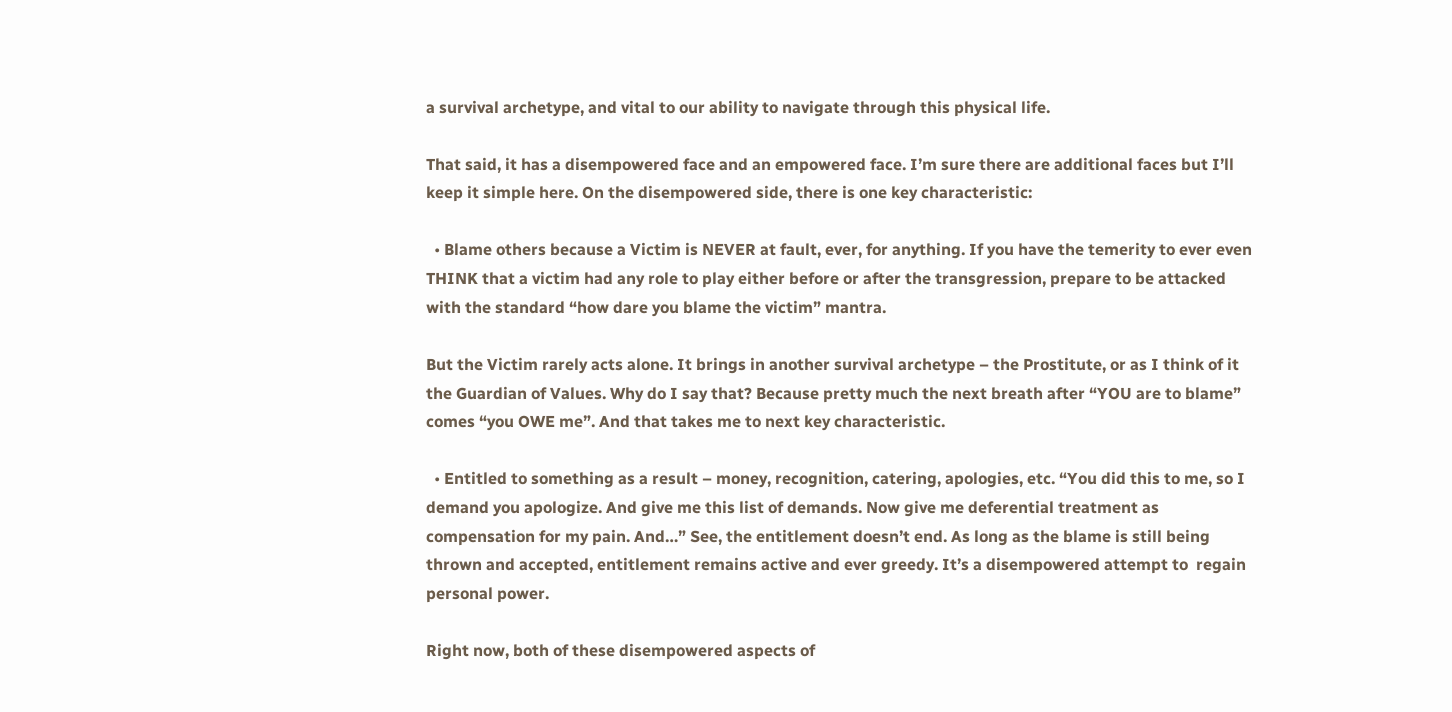a survival archetype, and vital to our ability to navigate through this physical life.

That said, it has a disempowered face and an empowered face. I’m sure there are additional faces but I’ll keep it simple here. On the disempowered side, there is one key characteristic:

  • Blame others because a Victim is NEVER at fault, ever, for anything. If you have the temerity to ever even THINK that a victim had any role to play either before or after the transgression, prepare to be attacked with the standard “how dare you blame the victim” mantra.

But the Victim rarely acts alone. It brings in another survival archetype – the Prostitute, or as I think of it the Guardian of Values. Why do I say that? Because pretty much the next breath after “YOU are to blame” comes “you OWE me”. And that takes me to next key characteristic.

  • Entitled to something as a result – money, recognition, catering, apologies, etc. “You did this to me, so I demand you apologize. And give me this list of demands. Now give me deferential treatment as compensation for my pain. And…” See, the entitlement doesn’t end. As long as the blame is still being thrown and accepted, entitlement remains active and ever greedy. It’s a disempowered attempt to  regain personal power.

Right now, both of these disempowered aspects of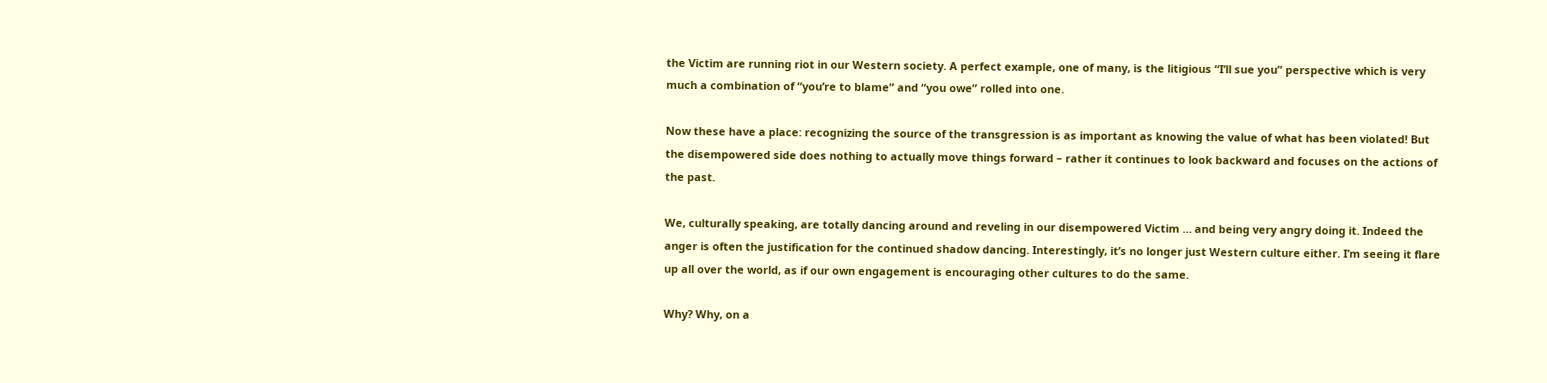the Victim are running riot in our Western society. A perfect example, one of many, is the litigious “I’ll sue you” perspective which is very much a combination of “you’re to blame” and “you owe” rolled into one.

Now these have a place: recognizing the source of the transgression is as important as knowing the value of what has been violated! But the disempowered side does nothing to actually move things forward – rather it continues to look backward and focuses on the actions of the past.

We, culturally speaking, are totally dancing around and reveling in our disempowered Victim … and being very angry doing it. Indeed the anger is often the justification for the continued shadow dancing. Interestingly, it’s no longer just Western culture either. I’m seeing it flare up all over the world, as if our own engagement is encouraging other cultures to do the same.

Why? Why, on a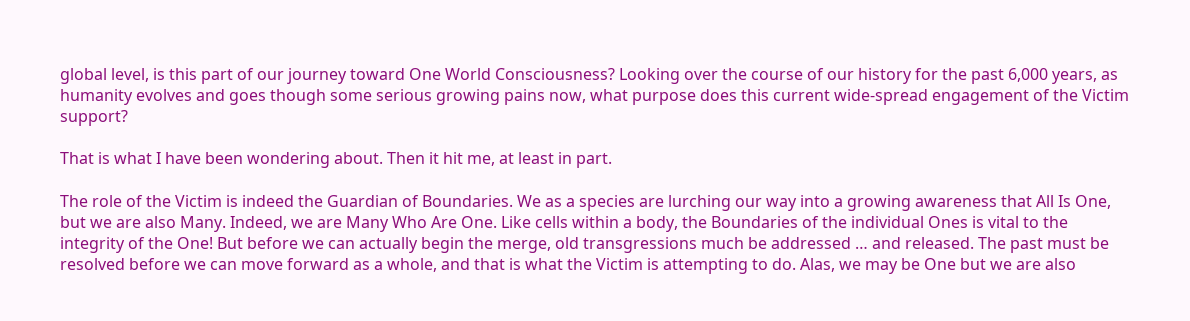global level, is this part of our journey toward One World Consciousness? Looking over the course of our history for the past 6,000 years, as humanity evolves and goes though some serious growing pains now, what purpose does this current wide-spread engagement of the Victim support?

That is what I have been wondering about. Then it hit me, at least in part.

The role of the Victim is indeed the Guardian of Boundaries. We as a species are lurching our way into a growing awareness that All Is One, but we are also Many. Indeed, we are Many Who Are One. Like cells within a body, the Boundaries of the individual Ones is vital to the integrity of the One! But before we can actually begin the merge, old transgressions much be addressed … and released. The past must be resolved before we can move forward as a whole, and that is what the Victim is attempting to do. Alas, we may be One but we are also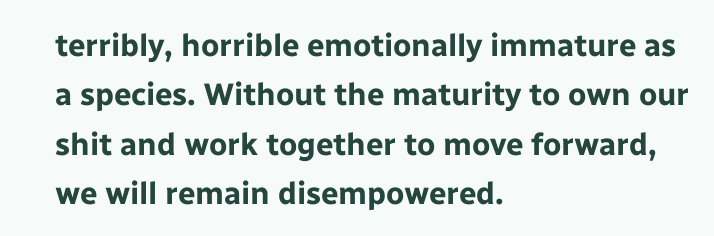terribly, horrible emotionally immature as a species. Without the maturity to own our shit and work together to move forward, we will remain disempowered.